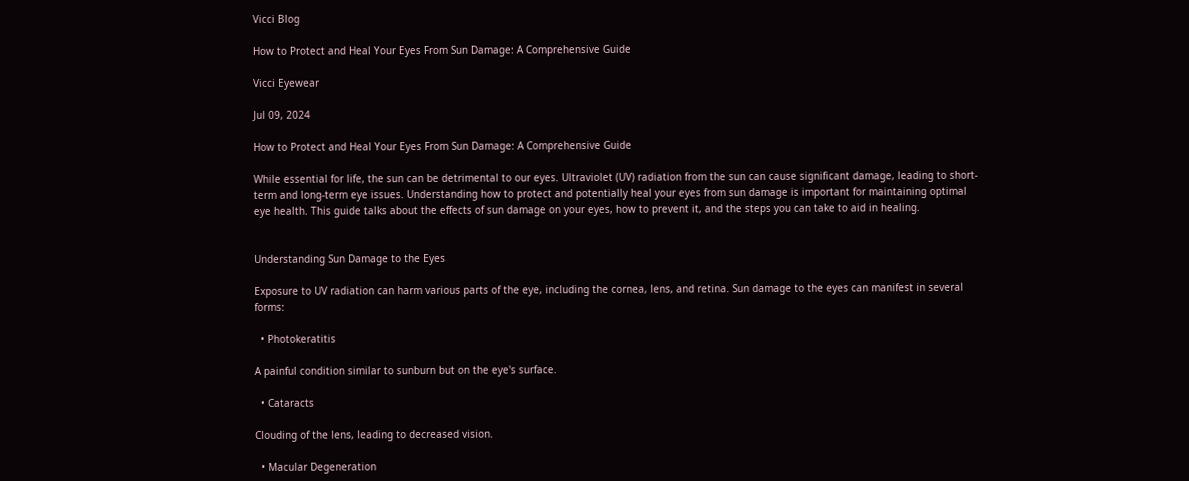Vicci Blog

How to Protect and Heal Your Eyes From Sun Damage: A Comprehensive Guide

Vicci Eyewear

Jul 09, 2024

How to Protect and Heal Your Eyes From Sun Damage: A Comprehensive Guide

While essential for life, the sun can be detrimental to our eyes. Ultraviolet (UV) radiation from the sun can cause significant damage, leading to short-term and long-term eye issues. Understanding how to protect and potentially heal your eyes from sun damage is important for maintaining optimal eye health. This guide talks about the effects of sun damage on your eyes, how to prevent it, and the steps you can take to aid in healing.


Understanding Sun Damage to the Eyes

Exposure to UV radiation can harm various parts of the eye, including the cornea, lens, and retina. Sun damage to the eyes can manifest in several forms:

  • Photokeratitis

A painful condition similar to sunburn but on the eye's surface.

  • Cataracts

Clouding of the lens, leading to decreased vision.

  • Macular Degeneration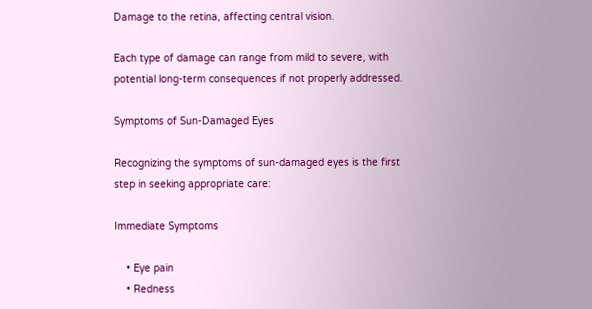Damage to the retina, affecting central vision.

Each type of damage can range from mild to severe, with potential long-term consequences if not properly addressed.

Symptoms of Sun-Damaged Eyes

Recognizing the symptoms of sun-damaged eyes is the first step in seeking appropriate care:

Immediate Symptoms

    • Eye pain
    • Redness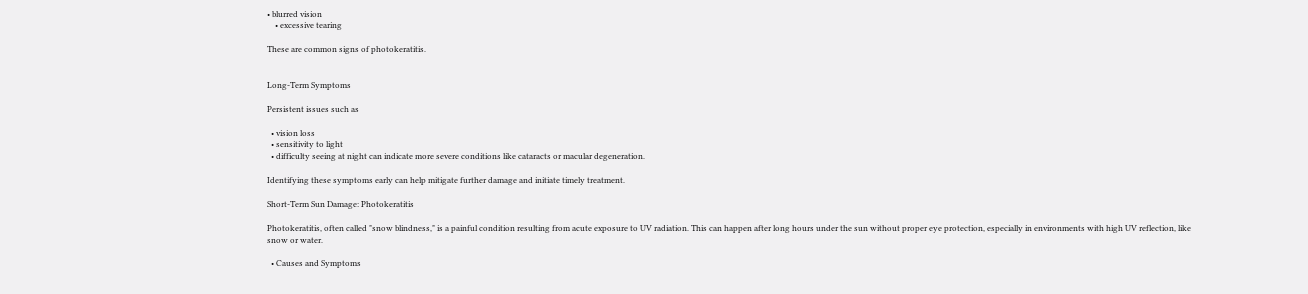• blurred vision
    • excessive tearing

These are common signs of photokeratitis.


Long-Term Symptoms

Persistent issues such as

  • vision loss
  • sensitivity to light
  • difficulty seeing at night can indicate more severe conditions like cataracts or macular degeneration.

Identifying these symptoms early can help mitigate further damage and initiate timely treatment.

Short-Term Sun Damage: Photokeratitis

Photokeratitis, often called "snow blindness," is a painful condition resulting from acute exposure to UV radiation. This can happen after long hours under the sun without proper eye protection, especially in environments with high UV reflection, like snow or water.

  • Causes and Symptoms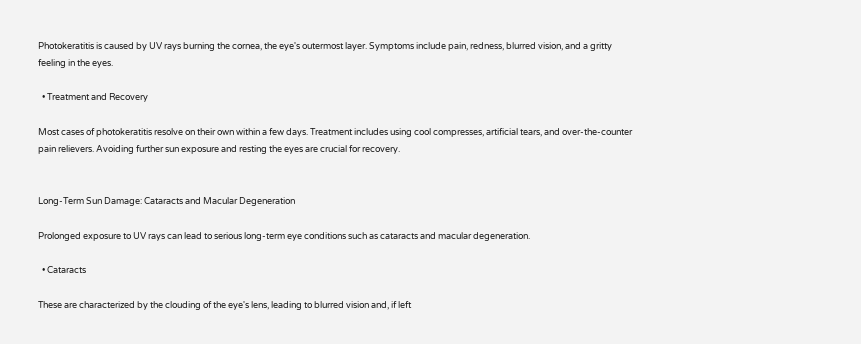Photokeratitis is caused by UV rays burning the cornea, the eye's outermost layer. Symptoms include pain, redness, blurred vision, and a gritty feeling in the eyes.

  • Treatment and Recovery

Most cases of photokeratitis resolve on their own within a few days. Treatment includes using cool compresses, artificial tears, and over-the-counter pain relievers. Avoiding further sun exposure and resting the eyes are crucial for recovery.


Long-Term Sun Damage: Cataracts and Macular Degeneration

Prolonged exposure to UV rays can lead to serious long-term eye conditions such as cataracts and macular degeneration.

  • Cataracts

These are characterized by the clouding of the eye's lens, leading to blurred vision and, if left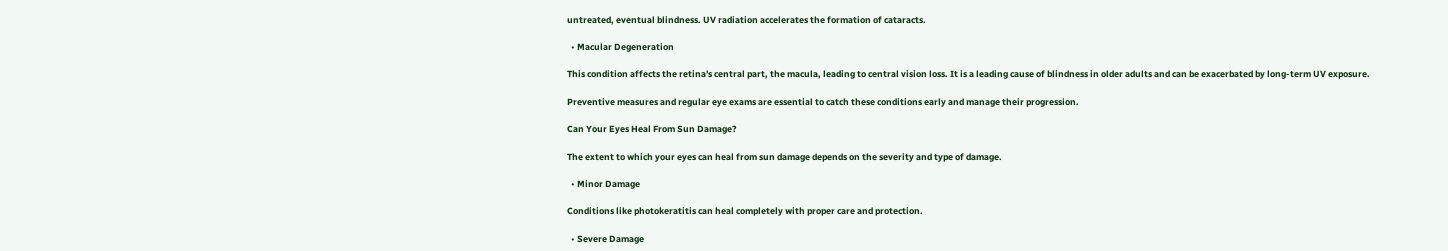untreated, eventual blindness. UV radiation accelerates the formation of cataracts.

  • Macular Degeneration

This condition affects the retina's central part, the macula, leading to central vision loss. It is a leading cause of blindness in older adults and can be exacerbated by long-term UV exposure.

Preventive measures and regular eye exams are essential to catch these conditions early and manage their progression.

Can Your Eyes Heal From Sun Damage?

The extent to which your eyes can heal from sun damage depends on the severity and type of damage.

  • Minor Damage

Conditions like photokeratitis can heal completely with proper care and protection.

  • Severe Damage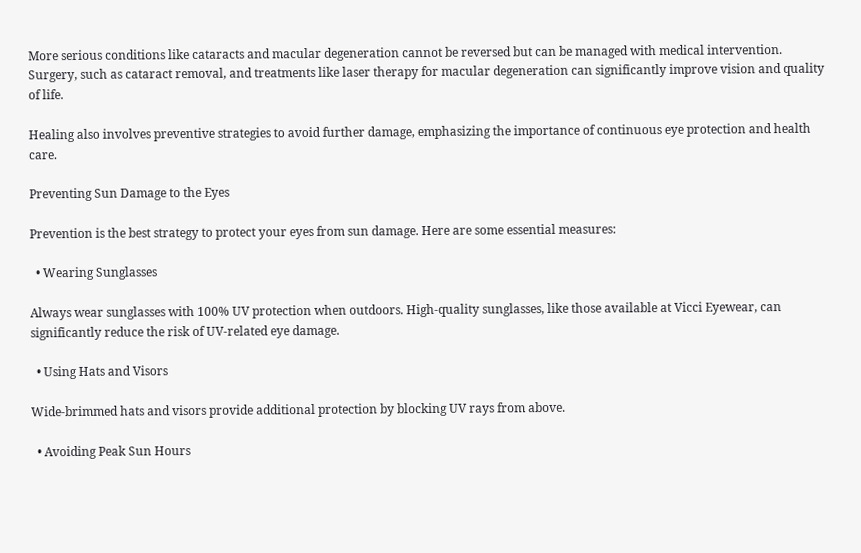More serious conditions like cataracts and macular degeneration cannot be reversed but can be managed with medical intervention. Surgery, such as cataract removal, and treatments like laser therapy for macular degeneration can significantly improve vision and quality of life.

Healing also involves preventive strategies to avoid further damage, emphasizing the importance of continuous eye protection and health care.

Preventing Sun Damage to the Eyes

Prevention is the best strategy to protect your eyes from sun damage. Here are some essential measures:

  • Wearing Sunglasses

Always wear sunglasses with 100% UV protection when outdoors. High-quality sunglasses, like those available at Vicci Eyewear, can significantly reduce the risk of UV-related eye damage.

  • Using Hats and Visors

Wide-brimmed hats and visors provide additional protection by blocking UV rays from above.

  • Avoiding Peak Sun Hours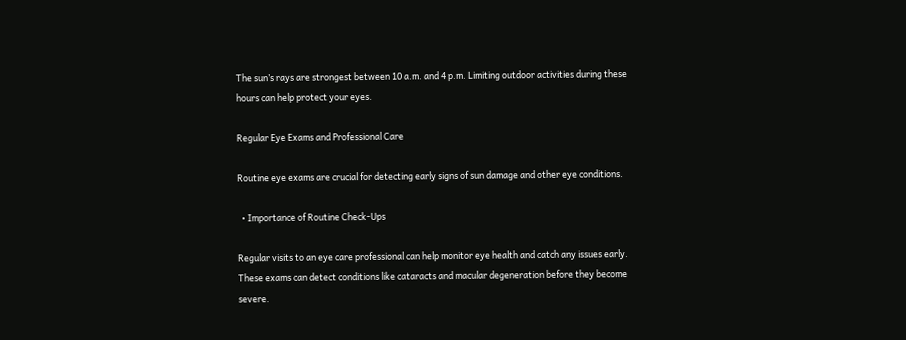The sun’s rays are strongest between 10 a.m. and 4 p.m. Limiting outdoor activities during these hours can help protect your eyes.

Regular Eye Exams and Professional Care

Routine eye exams are crucial for detecting early signs of sun damage and other eye conditions.

  • Importance of Routine Check-Ups

Regular visits to an eye care professional can help monitor eye health and catch any issues early. These exams can detect conditions like cataracts and macular degeneration before they become severe.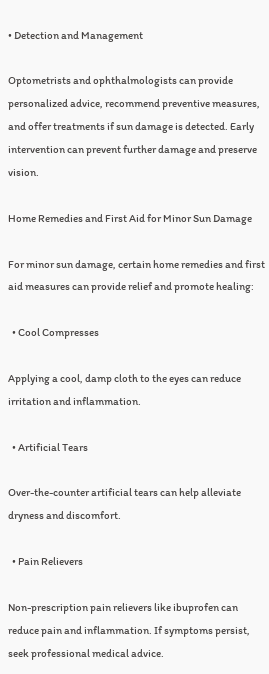• Detection and Management

Optometrists and ophthalmologists can provide personalized advice, recommend preventive measures, and offer treatments if sun damage is detected. Early intervention can prevent further damage and preserve vision.

Home Remedies and First Aid for Minor Sun Damage

For minor sun damage, certain home remedies and first aid measures can provide relief and promote healing:

  • Cool Compresses

Applying a cool, damp cloth to the eyes can reduce irritation and inflammation.

  • Artificial Tears

Over-the-counter artificial tears can help alleviate dryness and discomfort.

  • Pain Relievers

Non-prescription pain relievers like ibuprofen can reduce pain and inflammation. If symptoms persist, seek professional medical advice.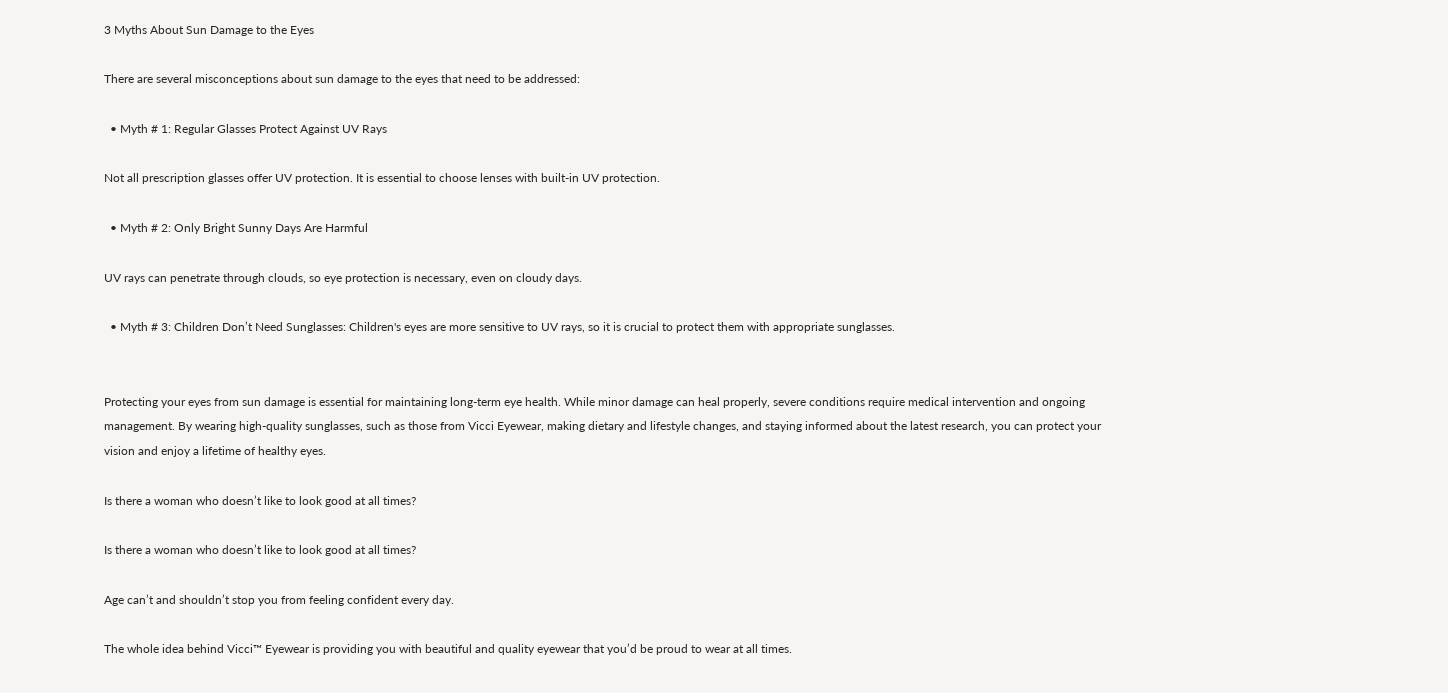3 Myths About Sun Damage to the Eyes

There are several misconceptions about sun damage to the eyes that need to be addressed:

  • Myth # 1: Regular Glasses Protect Against UV Rays

Not all prescription glasses offer UV protection. It is essential to choose lenses with built-in UV protection.

  • Myth # 2: Only Bright Sunny Days Are Harmful

UV rays can penetrate through clouds, so eye protection is necessary, even on cloudy days.

  • Myth # 3: Children Don’t Need Sunglasses: Children's eyes are more sensitive to UV rays, so it is crucial to protect them with appropriate sunglasses.


Protecting your eyes from sun damage is essential for maintaining long-term eye health. While minor damage can heal properly, severe conditions require medical intervention and ongoing management. By wearing high-quality sunglasses, such as those from Vicci Eyewear, making dietary and lifestyle changes, and staying informed about the latest research, you can protect your vision and enjoy a lifetime of healthy eyes.

Is there a woman who doesn’t like to look good at all times?

Is there a woman who doesn’t like to look good at all times?

Age can’t and shouldn’t stop you from feeling confident every day.

The whole idea behind Vicci™ Eyewear is providing you with beautiful and quality eyewear that you’d be proud to wear at all times.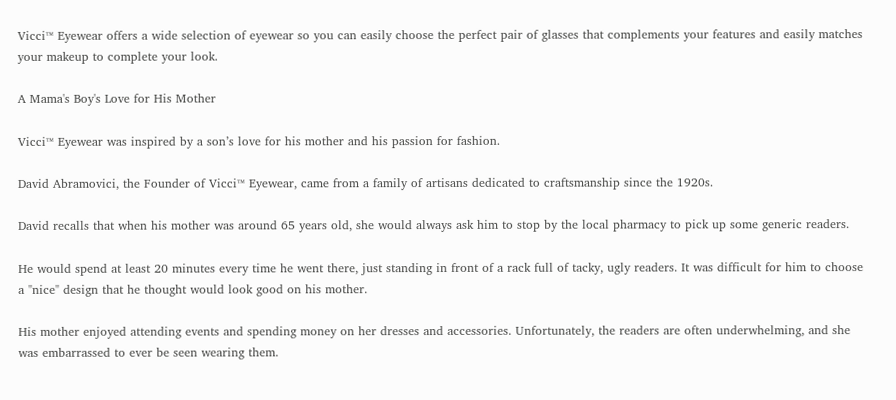Vicci™ Eyewear offers a wide selection of eyewear so you can easily choose the perfect pair of glasses that complements your features and easily matches your makeup to complete your look.

A Mama's Boy's Love for His Mother

Vicci™ Eyewear was inspired by a son’s love for his mother and his passion for fashion.

David Abramovici, the Founder of Vicci™ Eyewear, came from a family of artisans dedicated to craftsmanship since the 1920s.

David recalls that when his mother was around 65 years old, she would always ask him to stop by the local pharmacy to pick up some generic readers.

He would spend at least 20 minutes every time he went there, just standing in front of a rack full of tacky, ugly readers. It was difficult for him to choose a "nice" design that he thought would look good on his mother.

His mother enjoyed attending events and spending money on her dresses and accessories. Unfortunately, the readers are often underwhelming, and she was embarrassed to ever be seen wearing them.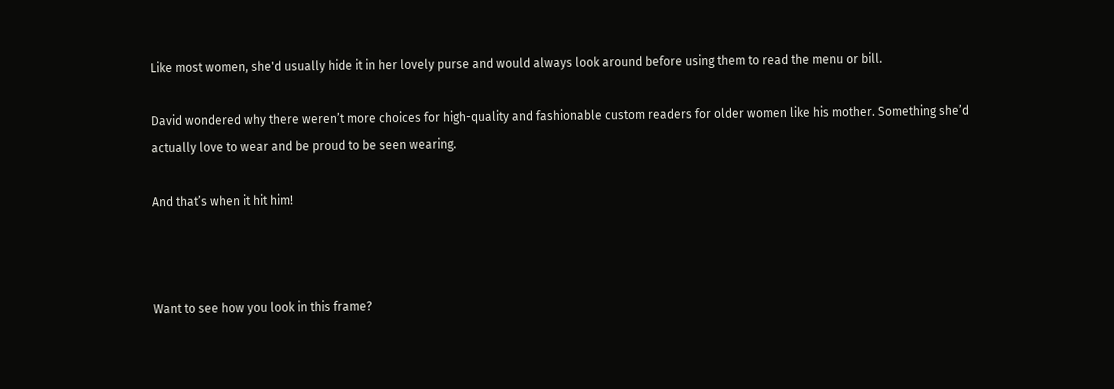Like most women, she'd usually hide it in her lovely purse and would always look around before using them to read the menu or bill.

David wondered why there weren’t more choices for high-quality and fashionable custom readers for older women like his mother. Something she’d actually love to wear and be proud to be seen wearing.

And that’s when it hit him!



Want to see how you look in this frame?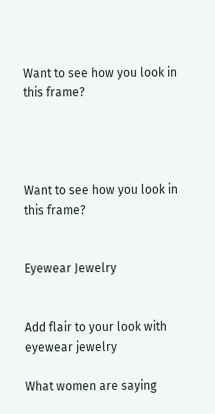Want to see how you look in this frame?




Want to see how you look in this frame?


Eyewear Jewelry


Add flair to your look with eyewear jewelry

What women are saying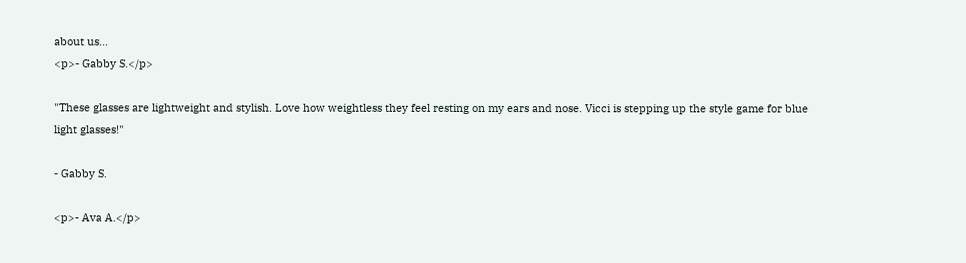about us…
<p>- Gabby S.</p>

"These glasses are lightweight and stylish. Love how weightless they feel resting on my ears and nose. Vicci is stepping up the style game for blue light glasses!"

- Gabby S.

<p>- Ava A.</p>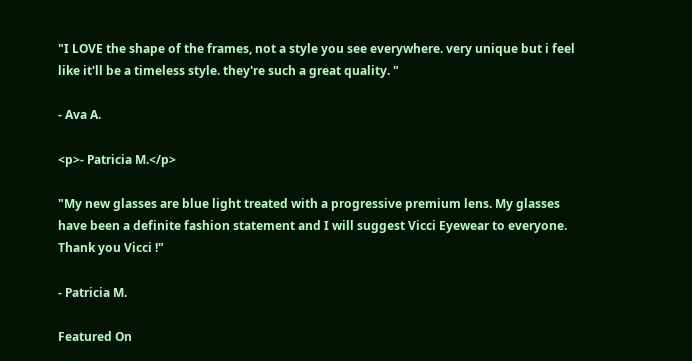"I LOVE the shape of the frames, not a style you see everywhere. very unique but i feel like it'll be a timeless style. they're such a great quality. "

- Ava A.

<p>- Patricia M.</p>

"My new glasses are blue light treated with a progressive premium lens. My glasses have been a definite fashion statement and I will suggest Vicci Eyewear to everyone. Thank you Vicci !"

- Patricia M.

Featured On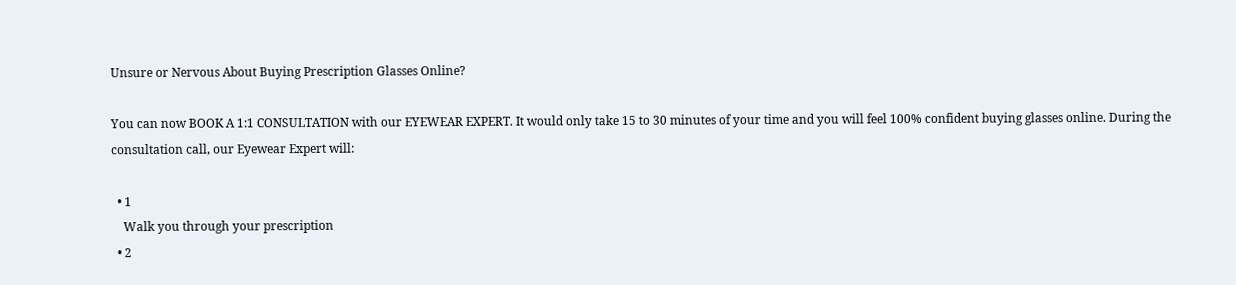Unsure or Nervous About Buying Prescription Glasses Online?

You can now BOOK A 1:1 CONSULTATION with our EYEWEAR EXPERT. It would only take 15 to 30 minutes of your time and you will feel 100% confident buying glasses online. During the consultation call, our Eyewear Expert will:

  • 1
    Walk you through your prescription
  • 2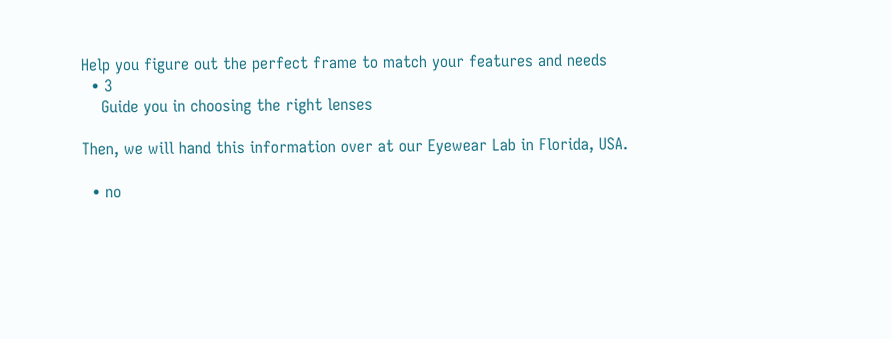Help you figure out the perfect frame to match your features and needs
  • 3
    Guide you in choosing the right lenses

Then, we will hand this information over at our Eyewear Lab in Florida, USA.

  • no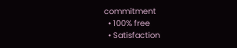commitment
  • 100% free
  • Satisfaction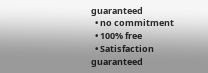guaranteed
  • no commitment
  • 100% free
  • Satisfaction guaranteed